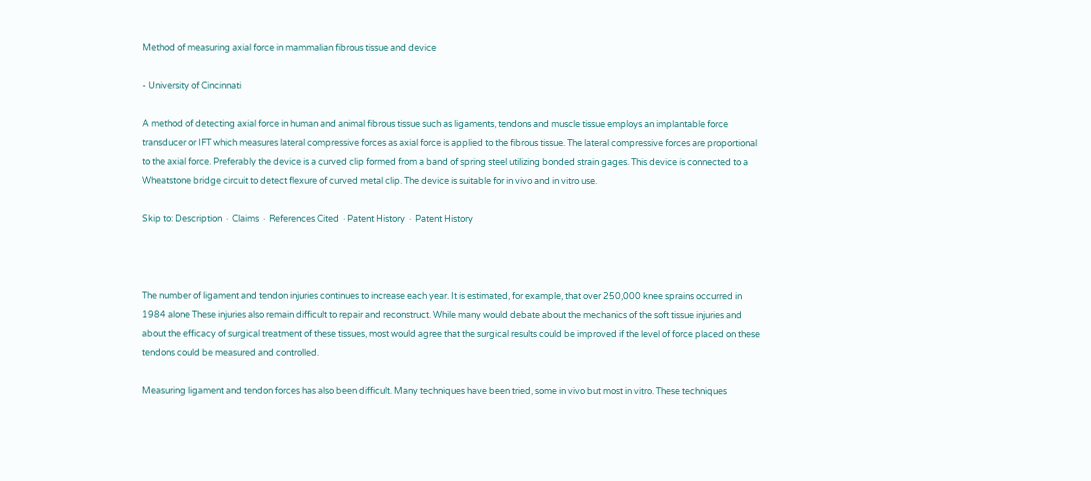Method of measuring axial force in mammalian fibrous tissue and device

- University of Cincinnati

A method of detecting axial force in human and animal fibrous tissue such as ligaments, tendons and muscle tissue employs an implantable force transducer or IFT which measures lateral compressive forces as axial force is applied to the fibrous tissue. The lateral compressive forces are proportional to the axial force. Preferably the device is a curved clip formed from a band of spring steel utilizing bonded strain gages. This device is connected to a Wheatstone bridge circuit to detect flexure of curved metal clip. The device is suitable for in vivo and in vitro use.

Skip to: Description  ·  Claims  ·  References Cited  · Patent History  ·  Patent History



The number of ligament and tendon injuries continues to increase each year. It is estimated, for example, that over 250,000 knee sprains occurred in 1984 alone These injuries also remain difficult to repair and reconstruct. While many would debate about the mechanics of the soft tissue injuries and about the efficacy of surgical treatment of these tissues, most would agree that the surgical results could be improved if the level of force placed on these tendons could be measured and controlled.

Measuring ligament and tendon forces has also been difficult. Many techniques have been tried, some in vivo but most in vitro. These techniques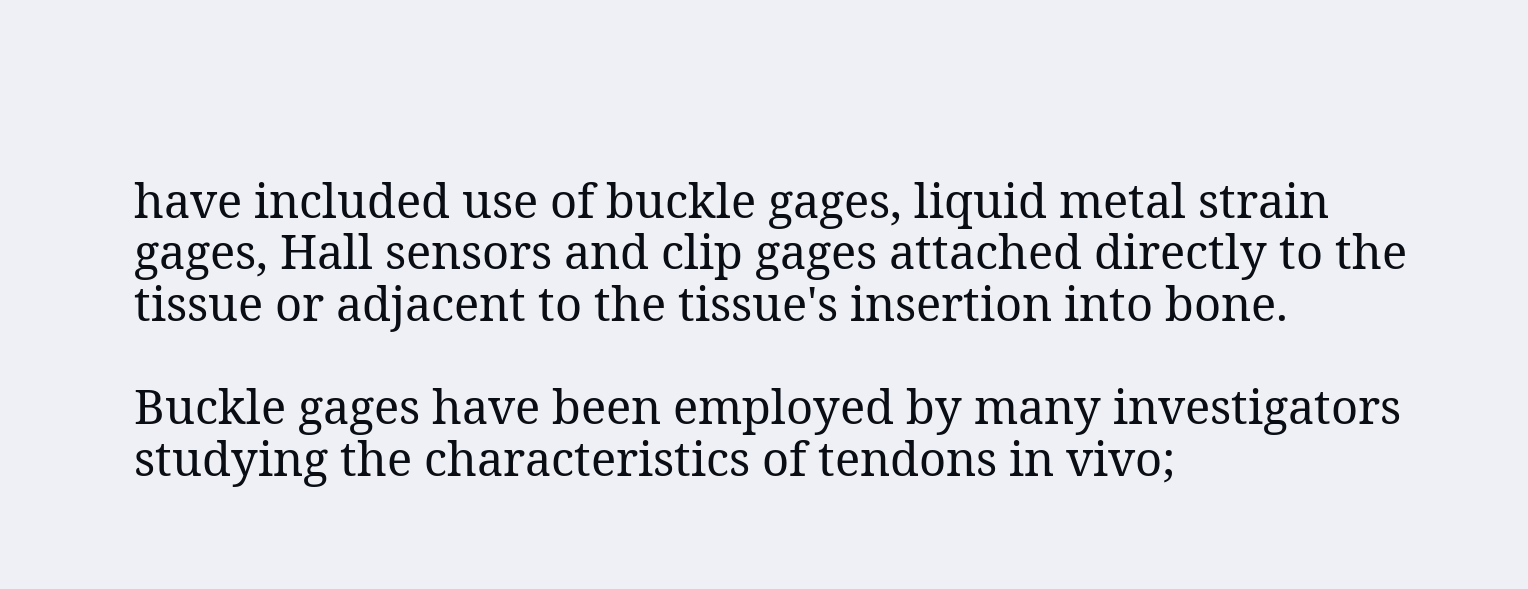have included use of buckle gages, liquid metal strain gages, Hall sensors and clip gages attached directly to the tissue or adjacent to the tissue's insertion into bone.

Buckle gages have been employed by many investigators studying the characteristics of tendons in vivo;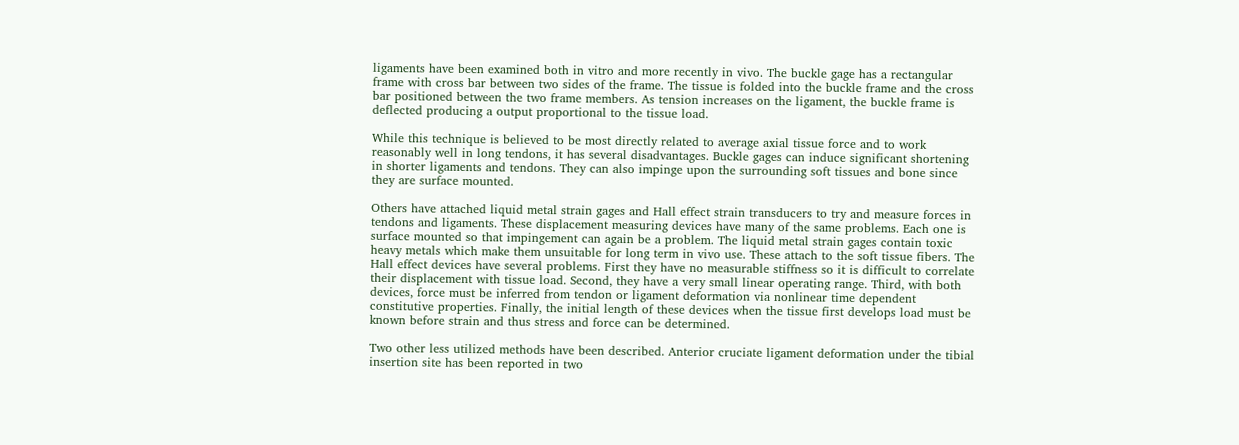ligaments have been examined both in vitro and more recently in vivo. The buckle gage has a rectangular frame with cross bar between two sides of the frame. The tissue is folded into the buckle frame and the cross bar positioned between the two frame members. As tension increases on the ligament, the buckle frame is deflected producing a output proportional to the tissue load.

While this technique is believed to be most directly related to average axial tissue force and to work reasonably well in long tendons, it has several disadvantages. Buckle gages can induce significant shortening in shorter ligaments and tendons. They can also impinge upon the surrounding soft tissues and bone since they are surface mounted.

Others have attached liquid metal strain gages and Hall effect strain transducers to try and measure forces in tendons and ligaments. These displacement measuring devices have many of the same problems. Each one is surface mounted so that impingement can again be a problem. The liquid metal strain gages contain toxic heavy metals which make them unsuitable for long term in vivo use. These attach to the soft tissue fibers. The Hall effect devices have several problems. First they have no measurable stiffness so it is difficult to correlate their displacement with tissue load. Second, they have a very small linear operating range. Third, with both devices, force must be inferred from tendon or ligament deformation via nonlinear time dependent constitutive properties. Finally, the initial length of these devices when the tissue first develops load must be known before strain and thus stress and force can be determined.

Two other less utilized methods have been described. Anterior cruciate ligament deformation under the tibial insertion site has been reported in two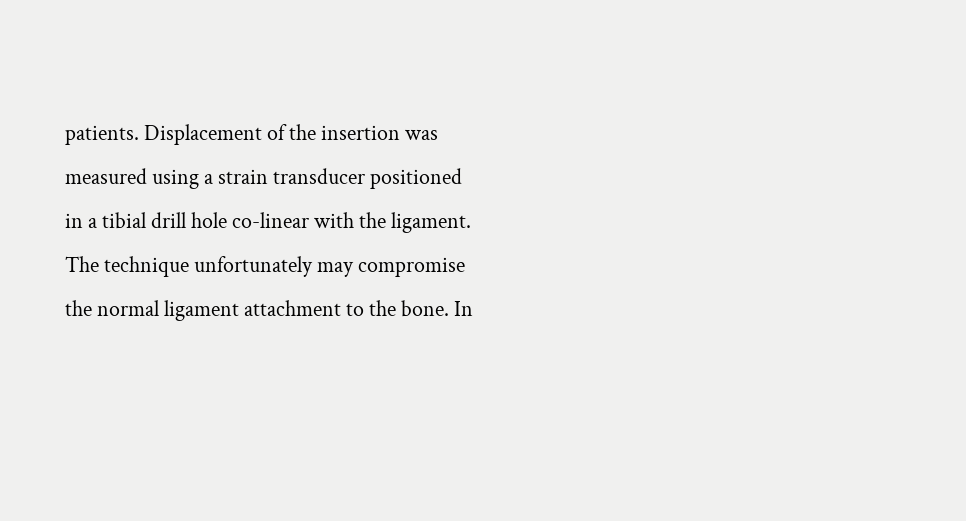patients. Displacement of the insertion was measured using a strain transducer positioned in a tibial drill hole co-linear with the ligament. The technique unfortunately may compromise the normal ligament attachment to the bone. In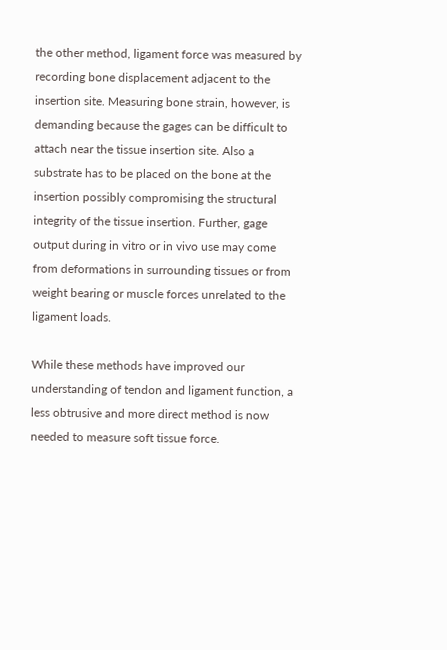the other method, ligament force was measured by recording bone displacement adjacent to the insertion site. Measuring bone strain, however, is demanding because the gages can be difficult to attach near the tissue insertion site. Also a substrate has to be placed on the bone at the insertion possibly compromising the structural integrity of the tissue insertion. Further, gage output during in vitro or in vivo use may come from deformations in surrounding tissues or from weight bearing or muscle forces unrelated to the ligament loads.

While these methods have improved our understanding of tendon and ligament function, a less obtrusive and more direct method is now needed to measure soft tissue force.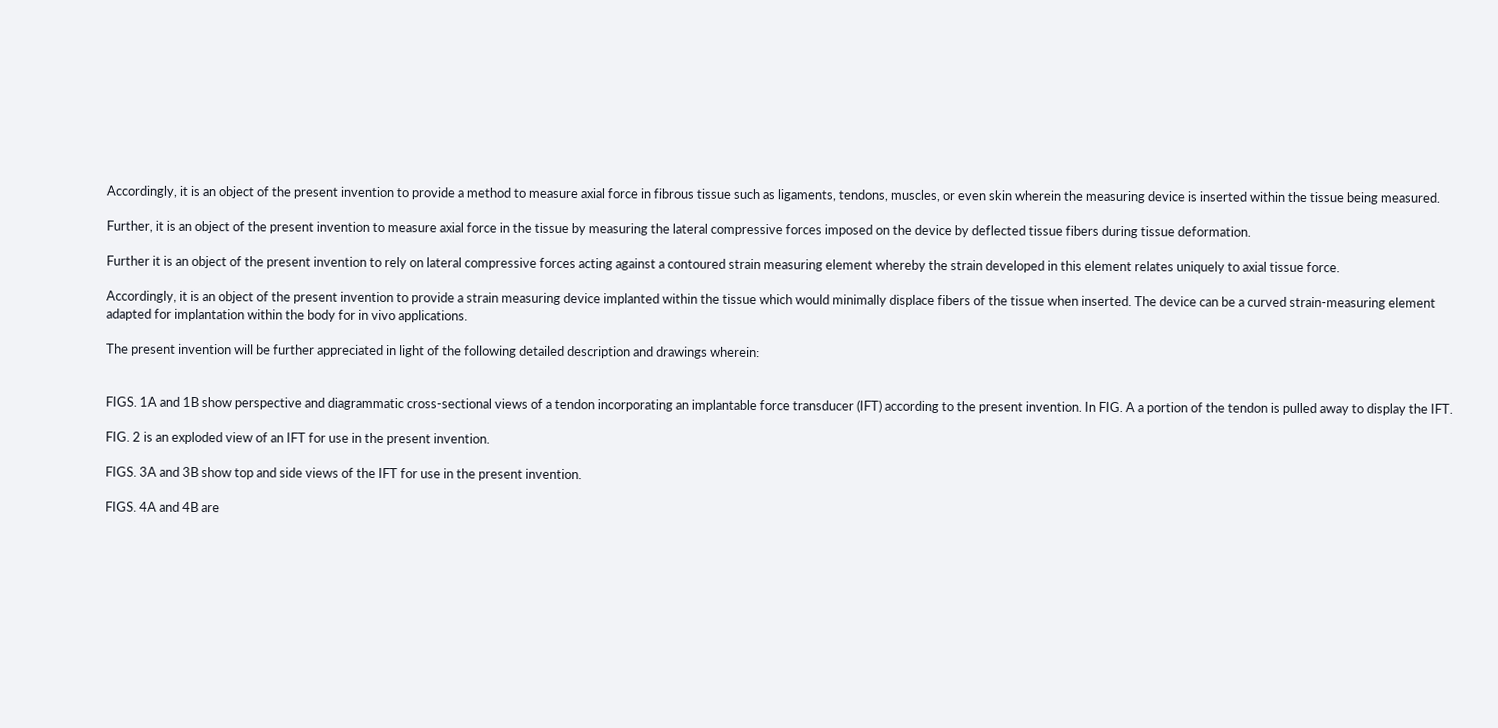Accordingly, it is an object of the present invention to provide a method to measure axial force in fibrous tissue such as ligaments, tendons, muscles, or even skin wherein the measuring device is inserted within the tissue being measured.

Further, it is an object of the present invention to measure axial force in the tissue by measuring the lateral compressive forces imposed on the device by deflected tissue fibers during tissue deformation.

Further it is an object of the present invention to rely on lateral compressive forces acting against a contoured strain measuring element whereby the strain developed in this element relates uniquely to axial tissue force.

Accordingly, it is an object of the present invention to provide a strain measuring device implanted within the tissue which would minimally displace fibers of the tissue when inserted. The device can be a curved strain-measuring element adapted for implantation within the body for in vivo applications.

The present invention will be further appreciated in light of the following detailed description and drawings wherein:


FIGS. 1A and 1B show perspective and diagrammatic cross-sectional views of a tendon incorporating an implantable force transducer (IFT) according to the present invention. In FIG. A a portion of the tendon is pulled away to display the IFT.

FIG. 2 is an exploded view of an IFT for use in the present invention.

FIGS. 3A and 3B show top and side views of the IFT for use in the present invention.

FIGS. 4A and 4B are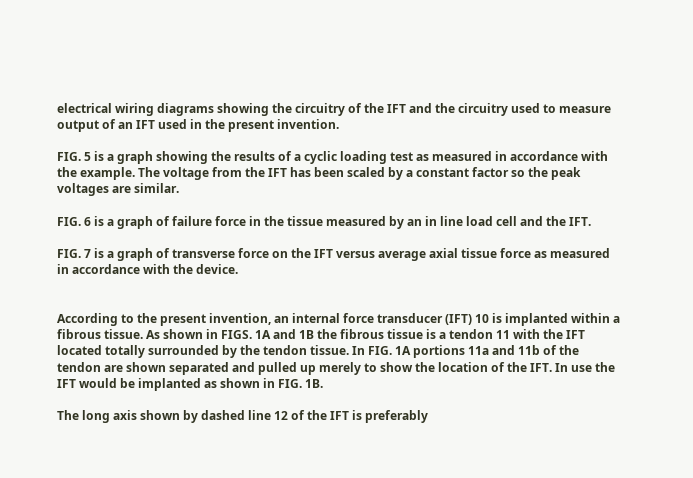electrical wiring diagrams showing the circuitry of the IFT and the circuitry used to measure output of an IFT used in the present invention.

FIG. 5 is a graph showing the results of a cyclic loading test as measured in accordance with the example. The voltage from the IFT has been scaled by a constant factor so the peak voltages are similar.

FIG. 6 is a graph of failure force in the tissue measured by an in line load cell and the IFT.

FIG. 7 is a graph of transverse force on the IFT versus average axial tissue force as measured in accordance with the device.


According to the present invention, an internal force transducer (IFT) 10 is implanted within a fibrous tissue. As shown in FIGS. 1A and 1B the fibrous tissue is a tendon 11 with the IFT located totally surrounded by the tendon tissue. In FIG. 1A portions 11a and 11b of the tendon are shown separated and pulled up merely to show the location of the IFT. In use the IFT would be implanted as shown in FIG. 1B.

The long axis shown by dashed line 12 of the IFT is preferably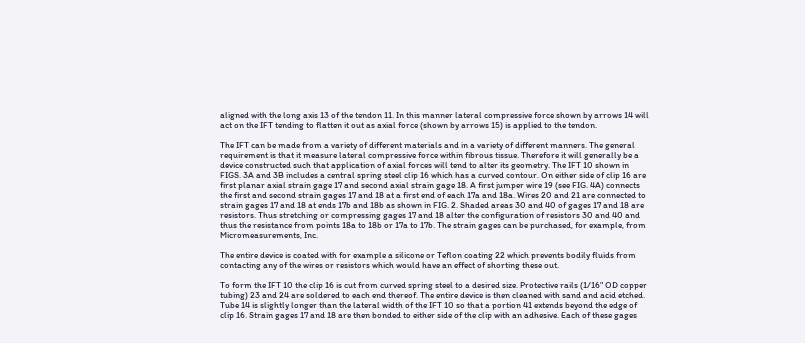aligned with the long axis 13 of the tendon 11. In this manner lateral compressive force shown by arrows 14 will act on the IFT tending to flatten it out as axial force (shown by arrows 15) is applied to the tendon.

The IFT can be made from a variety of different materials and in a variety of different manners. The general requirement is that it measure lateral compressive force within fibrous tissue. Therefore it will generally be a device constructed such that application of axial forces will tend to alter its geometry. The IFT 10 shown in FIGS. 3A and 3B includes a central spring steel clip 16 which has a curved contour. On either side of clip 16 are first planar axial strain gage 17 and second axial strain gage 18. A first jumper wire 19 (see FIG. 4A) connects the first and second strain gages 17 and 18 at a first end of each 17a and 18a. Wires 20 and 21 are connected to strain gages 17 and 18 at ends 17b and 18b as shown in FIG. 2. Shaded areas 30 and 40 of gages 17 and 18 are resistors. Thus stretching or compressing gages 17 and 18 alter the configuration of resistors 30 and 40 and thus the resistance from points 18a to 18b or 17a to 17b. The strain gages can be purchased, for example, from Micromeasurements, Inc.

The entire device is coated with for example a silicone or Teflon coating 22 which prevents bodily fluids from contacting any of the wires or resistors which would have an effect of shorting these out.

To form the IFT 10 the clip 16 is cut from curved spring steel to a desired size. Protective rails (1/16" OD copper tubing) 23 and 24 are soldered to each end thereof. The entire device is then cleaned with sand and acid etched. Tube 14 is slightly longer than the lateral width of the IFT 10 so that a portion 41 extends beyond the edge of clip 16. Strain gages 17 and 18 are then bonded to either side of the clip with an adhesive. Each of these gages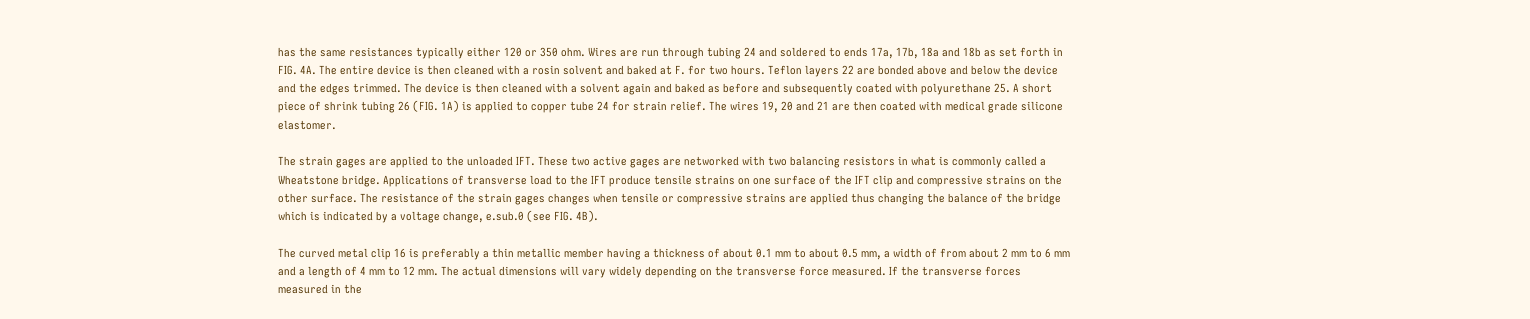has the same resistances typically either 120 or 350 ohm. Wires are run through tubing 24 and soldered to ends 17a, 17b, 18a and 18b as set forth in FIG. 4A. The entire device is then cleaned with a rosin solvent and baked at F. for two hours. Teflon layers 22 are bonded above and below the device and the edges trimmed. The device is then cleaned with a solvent again and baked as before and subsequently coated with polyurethane 25. A short piece of shrink tubing 26 (FIG. 1A) is applied to copper tube 24 for strain relief. The wires 19, 20 and 21 are then coated with medical grade silicone elastomer.

The strain gages are applied to the unloaded IFT. These two active gages are networked with two balancing resistors in what is commonly called a Wheatstone bridge. Applications of transverse load to the IFT produce tensile strains on one surface of the IFT clip and compressive strains on the other surface. The resistance of the strain gages changes when tensile or compressive strains are applied thus changing the balance of the bridge which is indicated by a voltage change, e.sub.0 (see FIG. 4B).

The curved metal clip 16 is preferably a thin metallic member having a thickness of about 0.1 mm to about 0.5 mm, a width of from about 2 mm to 6 mm and a length of 4 mm to 12 mm. The actual dimensions will vary widely depending on the transverse force measured. If the transverse forces measured in the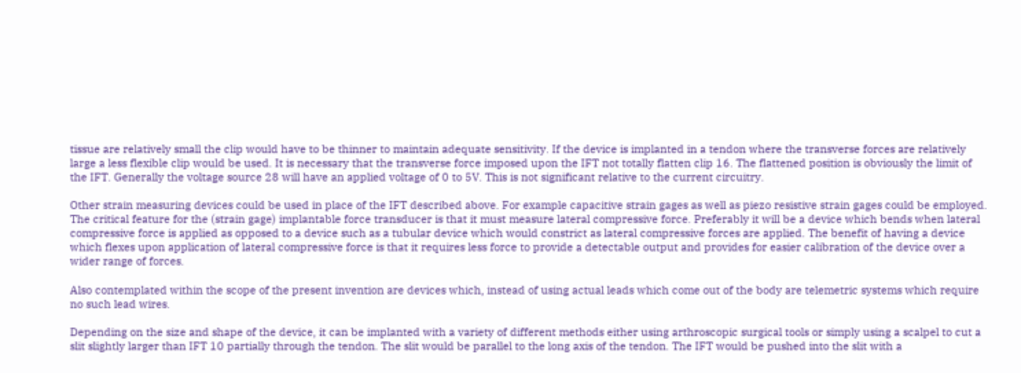tissue are relatively small the clip would have to be thinner to maintain adequate sensitivity. If the device is implanted in a tendon where the transverse forces are relatively large a less flexible clip would be used. It is necessary that the transverse force imposed upon the IFT not totally flatten clip 16. The flattened position is obviously the limit of the IFT. Generally the voltage source 28 will have an applied voltage of 0 to 5V. This is not significant relative to the current circuitry.

Other strain measuring devices could be used in place of the IFT described above. For example capacitive strain gages as well as piezo resistive strain gages could be employed. The critical feature for the (strain gage) implantable force transducer is that it must measure lateral compressive force. Preferably it will be a device which bends when lateral compressive force is applied as opposed to a device such as a tubular device which would constrict as lateral compressive forces are applied. The benefit of having a device which flexes upon application of lateral compressive force is that it requires less force to provide a detectable output and provides for easier calibration of the device over a wider range of forces.

Also contemplated within the scope of the present invention are devices which, instead of using actual leads which come out of the body are telemetric systems which require no such lead wires.

Depending on the size and shape of the device, it can be implanted with a variety of different methods either using arthroscopic surgical tools or simply using a scalpel to cut a slit slightly larger than IFT 10 partially through the tendon. The slit would be parallel to the long axis of the tendon. The IFT would be pushed into the slit with a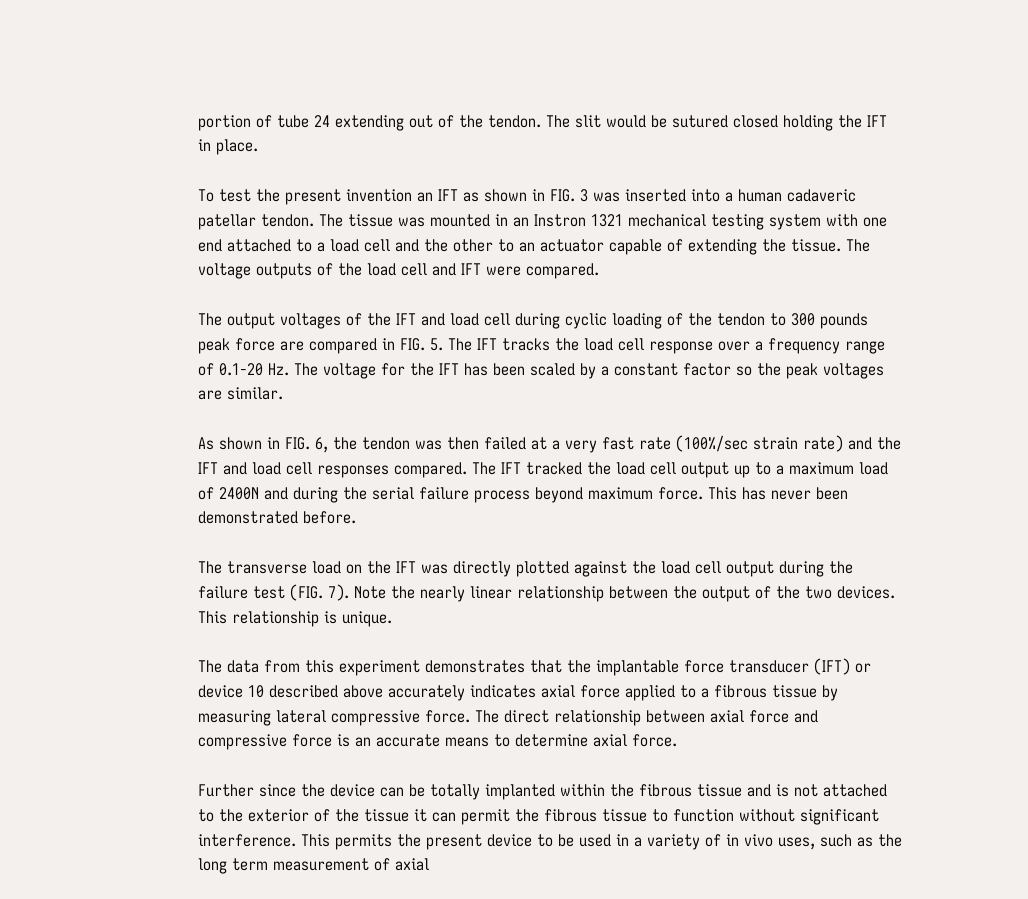portion of tube 24 extending out of the tendon. The slit would be sutured closed holding the IFT in place.

To test the present invention an IFT as shown in FIG. 3 was inserted into a human cadaveric patellar tendon. The tissue was mounted in an Instron 1321 mechanical testing system with one end attached to a load cell and the other to an actuator capable of extending the tissue. The voltage outputs of the load cell and IFT were compared.

The output voltages of the IFT and load cell during cyclic loading of the tendon to 300 pounds peak force are compared in FIG. 5. The IFT tracks the load cell response over a frequency range of 0.1-20 Hz. The voltage for the IFT has been scaled by a constant factor so the peak voltages are similar.

As shown in FIG. 6, the tendon was then failed at a very fast rate (100%/sec strain rate) and the IFT and load cell responses compared. The IFT tracked the load cell output up to a maximum load of 2400N and during the serial failure process beyond maximum force. This has never been demonstrated before.

The transverse load on the IFT was directly plotted against the load cell output during the failure test (FIG. 7). Note the nearly linear relationship between the output of the two devices. This relationship is unique.

The data from this experiment demonstrates that the implantable force transducer (IFT) or device 10 described above accurately indicates axial force applied to a fibrous tissue by measuring lateral compressive force. The direct relationship between axial force and compressive force is an accurate means to determine axial force.

Further since the device can be totally implanted within the fibrous tissue and is not attached to the exterior of the tissue it can permit the fibrous tissue to function without significant interference. This permits the present device to be used in a variety of in vivo uses, such as the long term measurement of axial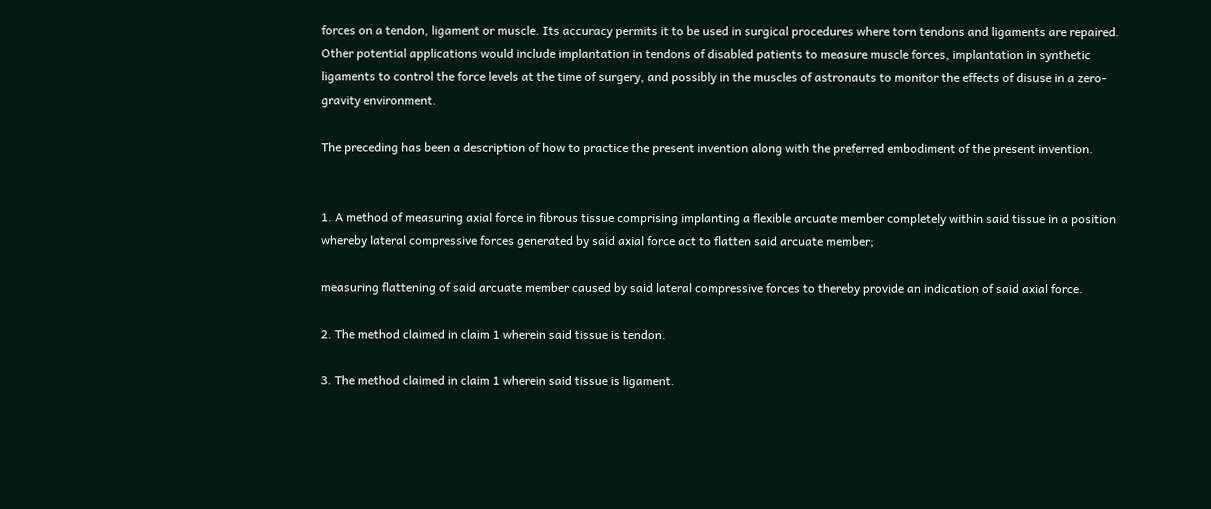forces on a tendon, ligament or muscle. Its accuracy permits it to be used in surgical procedures where torn tendons and ligaments are repaired. Other potential applications would include implantation in tendons of disabled patients to measure muscle forces, implantation in synthetic ligaments to control the force levels at the time of surgery, and possibly in the muscles of astronauts to monitor the effects of disuse in a zero-gravity environment.

The preceding has been a description of how to practice the present invention along with the preferred embodiment of the present invention.


1. A method of measuring axial force in fibrous tissue comprising implanting a flexible arcuate member completely within said tissue in a position whereby lateral compressive forces generated by said axial force act to flatten said arcuate member;

measuring flattening of said arcuate member caused by said lateral compressive forces to thereby provide an indication of said axial force.

2. The method claimed in claim 1 wherein said tissue is tendon.

3. The method claimed in claim 1 wherein said tissue is ligament.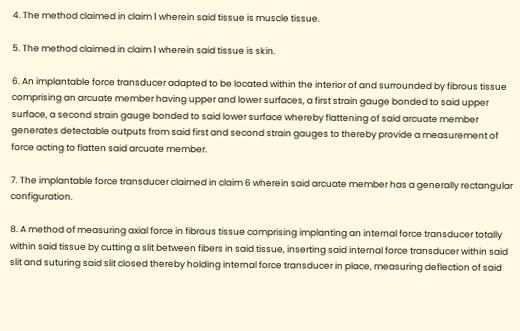4. The method claimed in claim 1 wherein said tissue is muscle tissue.

5. The method claimed in claim 1 wherein said tissue is skin.

6. An implantable force transducer adapted to be located within the interior of and surrounded by fibrous tissue comprising an arcuate member having upper and lower surfaces, a first strain gauge bonded to said upper surface, a second strain gauge bonded to said lower surface whereby flattening of said arcuate member generates detectable outputs from said first and second strain gauges to thereby provide a measurement of force acting to flatten said arcuate member.

7. The implantable force transducer claimed in claim 6 wherein said arcuate member has a generally rectangular configuration.

8. A method of measuring axial force in fibrous tissue comprising implanting an internal force transducer totally within said tissue by cutting a slit between fibers in said tissue, inserting said internal force transducer within said slit and suturing said slit closed thereby holding internal force transducer in place, measuring deflection of said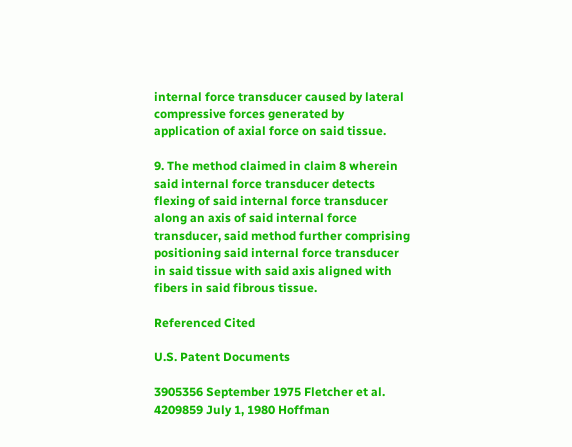internal force transducer caused by lateral compressive forces generated by application of axial force on said tissue.

9. The method claimed in claim 8 wherein said internal force transducer detects flexing of said internal force transducer along an axis of said internal force transducer, said method further comprising positioning said internal force transducer in said tissue with said axis aligned with fibers in said fibrous tissue.

Referenced Cited

U.S. Patent Documents

3905356 September 1975 Fletcher et al.
4209859 July 1, 1980 Hoffman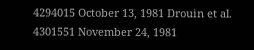4294015 October 13, 1981 Drouin et al.
4301551 November 24, 1981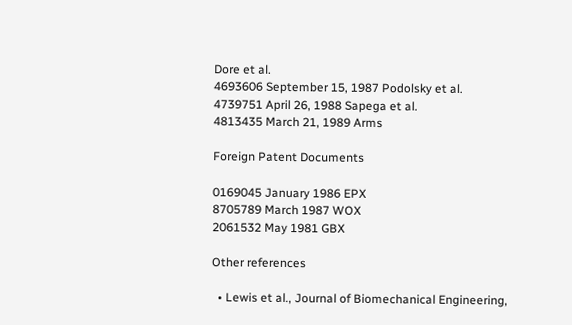Dore et al.
4693606 September 15, 1987 Podolsky et al.
4739751 April 26, 1988 Sapega et al.
4813435 March 21, 1989 Arms

Foreign Patent Documents

0169045 January 1986 EPX
8705789 March 1987 WOX
2061532 May 1981 GBX

Other references

  • Lewis et al., Journal of Biomechanical Engineering,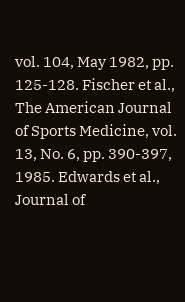vol. 104, May 1982, pp. 125-128. Fischer et al., The American Journal of Sports Medicine, vol. 13, No. 6, pp. 390-397, 1985. Edwards et al., Journal of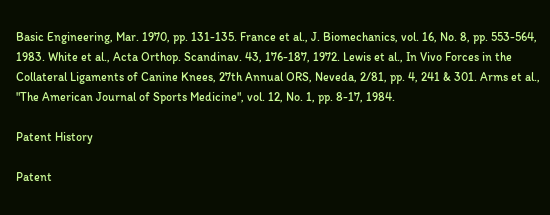Basic Engineering, Mar. 1970, pp. 131-135. France et al., J. Biomechanics, vol. 16, No. 8, pp. 553-564, 1983. White et al., Acta Orthop. Scandinav. 43, 176-187, 1972. Lewis et al., In Vivo Forces in the Collateral Ligaments of Canine Knees, 27th Annual ORS, Neveda, 2/81, pp. 4, 241 & 301. Arms et al., "The American Journal of Sports Medicine", vol. 12, No. 1, pp. 8-17, 1984.

Patent History

Patent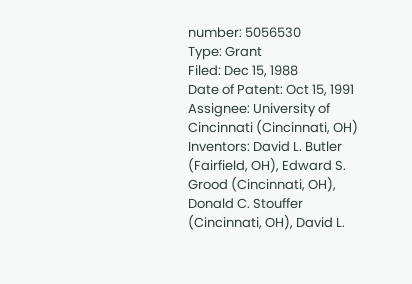number: 5056530
Type: Grant
Filed: Dec 15, 1988
Date of Patent: Oct 15, 1991
Assignee: University of Cincinnati (Cincinnati, OH)
Inventors: David L. Butler (Fairfield, OH), Edward S. Grood (Cincinnati, OH), Donald C. Stouffer (Cincinnati, OH), David L.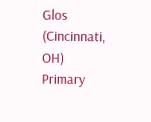Glos (Cincinnati, OH)
Primary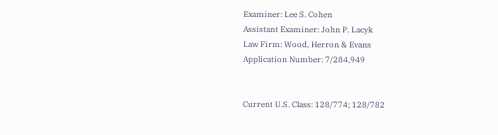Examiner: Lee S. Cohen
Assistant Examiner: John P. Lacyk
Law Firm: Wood, Herron & Evans
Application Number: 7/284,949


Current U.S. Class: 128/774; 128/782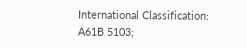International Classification: A61B 5103;